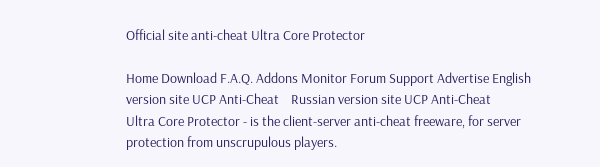Official site anti-cheat Ultra Core Protector

Home Download F.A.Q. Addons Monitor Forum Support Advertise English version site UCP Anti-Cheat    Russian version site UCP Anti-Cheat
Ultra Core Protector - is the client-server anti-cheat freeware, for server protection from unscrupulous players.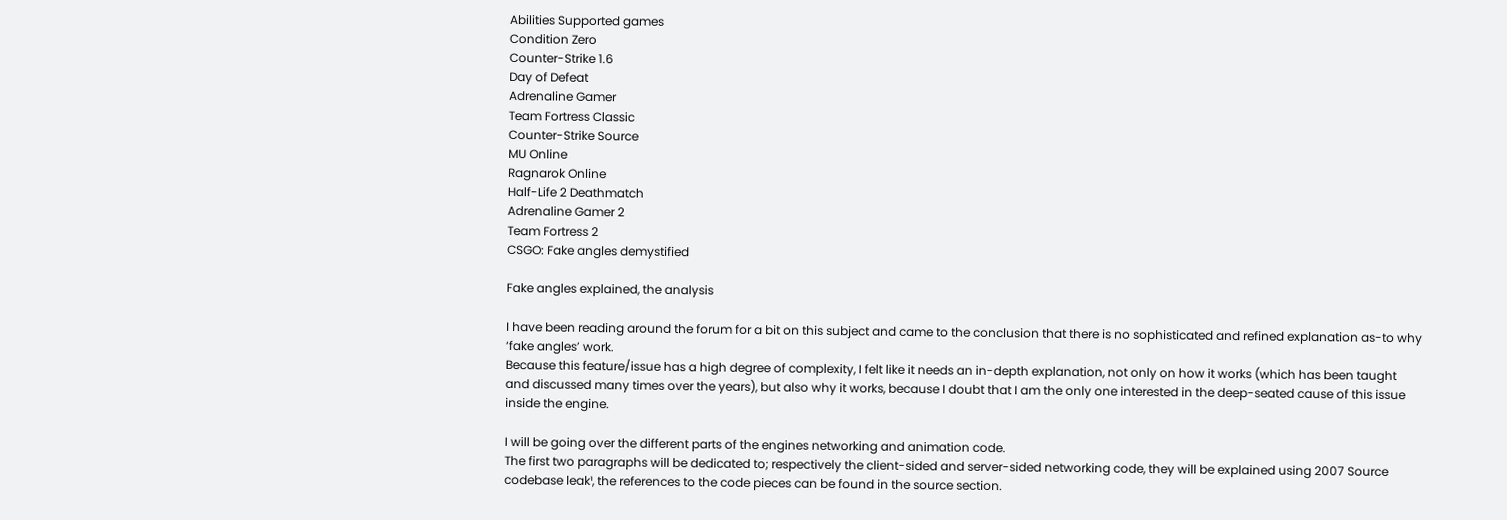Abilities Supported games
Condition Zero
Counter-Strike 1.6
Day of Defeat
Adrenaline Gamer
Team Fortress Classic
Counter-Strike Source
MU Online
Ragnarok Online
Half-Life 2 Deathmatch
Adrenaline Gamer 2
Team Fortress 2
CSGO: Fake angles demystified

Fake angles explained, the analysis

I have been reading around the forum for a bit on this subject and came to the conclusion that there is no sophisticated and refined explanation as-to why ‘fake angles’ work.
Because this feature/issue has a high degree of complexity, I felt like it needs an in-depth explanation, not only on how it works (which has been taught and discussed many times over the years), but also why it works, because I doubt that I am the only one interested in the deep-seated cause of this issue inside the engine.

I will be going over the different parts of the engines networking and animation code.
The first two paragraphs will be dedicated to; respectively the client-sided and server-sided networking code, they will be explained using 2007 Source codebase leak¹, the references to the code pieces can be found in the source section.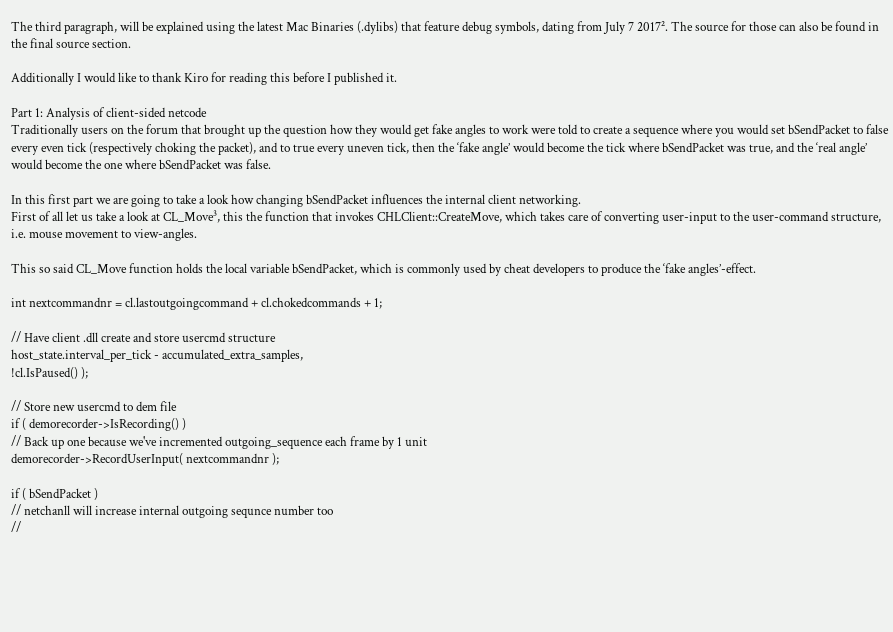The third paragraph, will be explained using the latest Mac Binaries (.dylibs) that feature debug symbols, dating from July 7 2017². The source for those can also be found in the final source section.

Additionally I would like to thank Kiro for reading this before I published it.

Part 1: Analysis of client-sided netcode
Traditionally users on the forum that brought up the question how they would get fake angles to work were told to create a sequence where you would set bSendPacket to false every even tick (respectively choking the packet), and to true every uneven tick, then the ‘fake angle’ would become the tick where bSendPacket was true, and the ‘real angle’ would become the one where bSendPacket was false.

In this first part we are going to take a look how changing bSendPacket influences the internal client networking.
First of all let us take a look at CL_Move³, this the function that invokes CHLClient::CreateMove, which takes care of converting user-input to the user-command structure, i.e. mouse movement to view-angles.

This so said CL_Move function holds the local variable bSendPacket, which is commonly used by cheat developers to produce the ‘fake angles’-effect.

int nextcommandnr = cl.lastoutgoingcommand + cl.chokedcommands + 1;

// Have client .dll create and store usercmd structure
host_state.interval_per_tick - accumulated_extra_samples,
!cl.IsPaused() );

// Store new usercmd to dem file
if ( demorecorder->IsRecording() )
// Back up one because we've incremented outgoing_sequence each frame by 1 unit
demorecorder->RecordUserInput( nextcommandnr );

if ( bSendPacket )
// netchanll will increase internal outgoing sequnce number too
//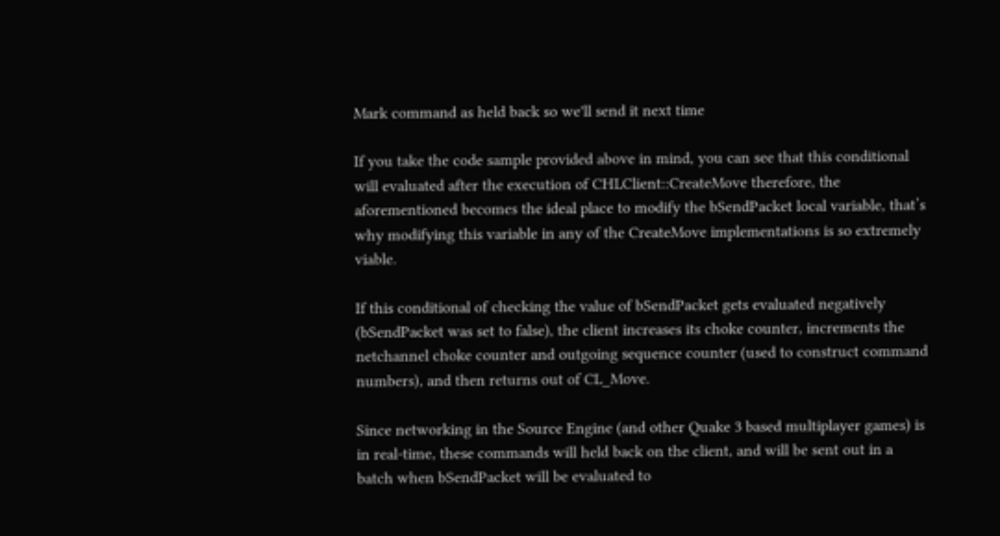Mark command as held back so we'll send it next time

If you take the code sample provided above in mind, you can see that this conditional will evaluated after the execution of CHLClient::CreateMove therefore, the aforementioned becomes the ideal place to modify the bSendPacket local variable, that’s why modifying this variable in any of the CreateMove implementations is so extremely viable.

If this conditional of checking the value of bSendPacket gets evaluated negatively (bSendPacket was set to false), the client increases its choke counter, increments the netchannel choke counter and outgoing sequence counter (used to construct command numbers), and then returns out of CL_Move.

Since networking in the Source Engine (and other Quake 3 based multiplayer games) is in real-time, these commands will held back on the client, and will be sent out in a batch when bSendPacket will be evaluated to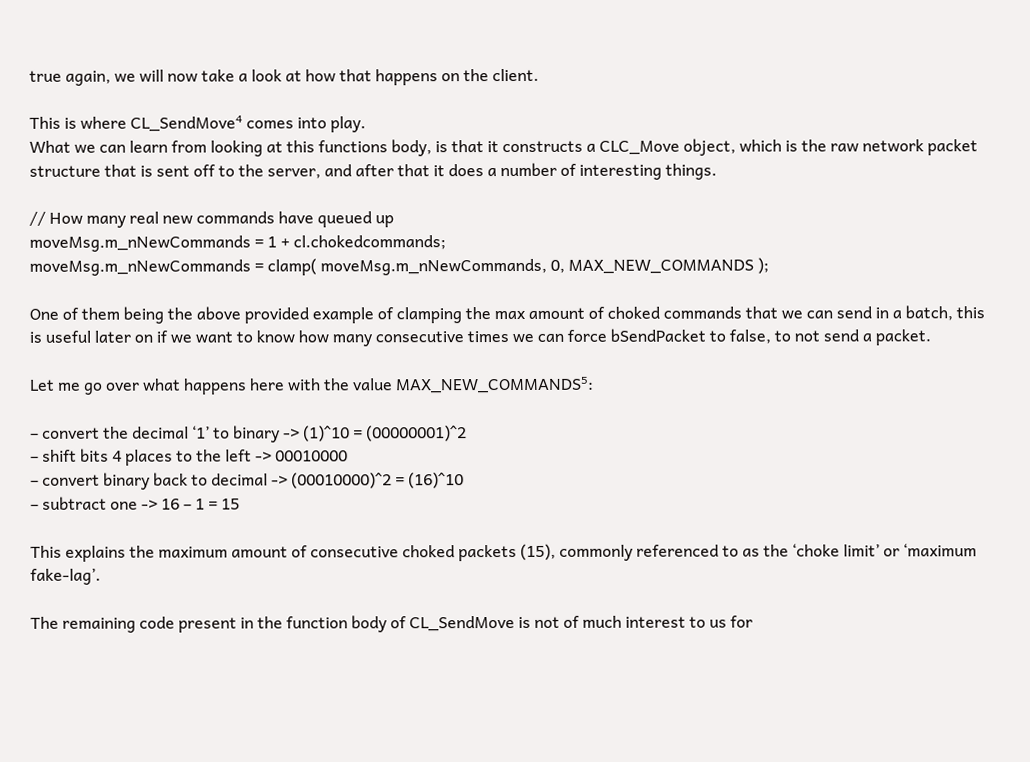true again, we will now take a look at how that happens on the client.

This is where CL_SendMove⁴ comes into play.
What we can learn from looking at this functions body, is that it constructs a CLC_Move object, which is the raw network packet structure that is sent off to the server, and after that it does a number of interesting things.

// How many real new commands have queued up
moveMsg.m_nNewCommands = 1 + cl.chokedcommands;
moveMsg.m_nNewCommands = clamp( moveMsg.m_nNewCommands, 0, MAX_NEW_COMMANDS );

One of them being the above provided example of clamping the max amount of choked commands that we can send in a batch, this is useful later on if we want to know how many consecutive times we can force bSendPacket to false, to not send a packet.

Let me go over what happens here with the value MAX_NEW_COMMANDS⁵:

– convert the decimal ‘1’ to binary -> (1)^10 = (00000001)^2
– shift bits 4 places to the left -> 00010000
– convert binary back to decimal -> (00010000)^2 = (16)^10
– subtract one -> 16 – 1 = 15

This explains the maximum amount of consecutive choked packets (15), commonly referenced to as the ‘choke limit’ or ‘maximum fake-lag’.

The remaining code present in the function body of CL_SendMove is not of much interest to us for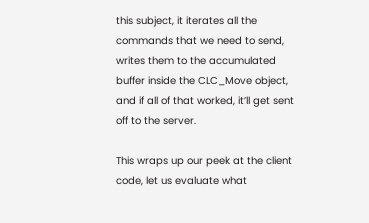this subject, it iterates all the commands that we need to send, writes them to the accumulated buffer inside the CLC_Move object, and if all of that worked, it’ll get sent off to the server.

This wraps up our peek at the client code, let us evaluate what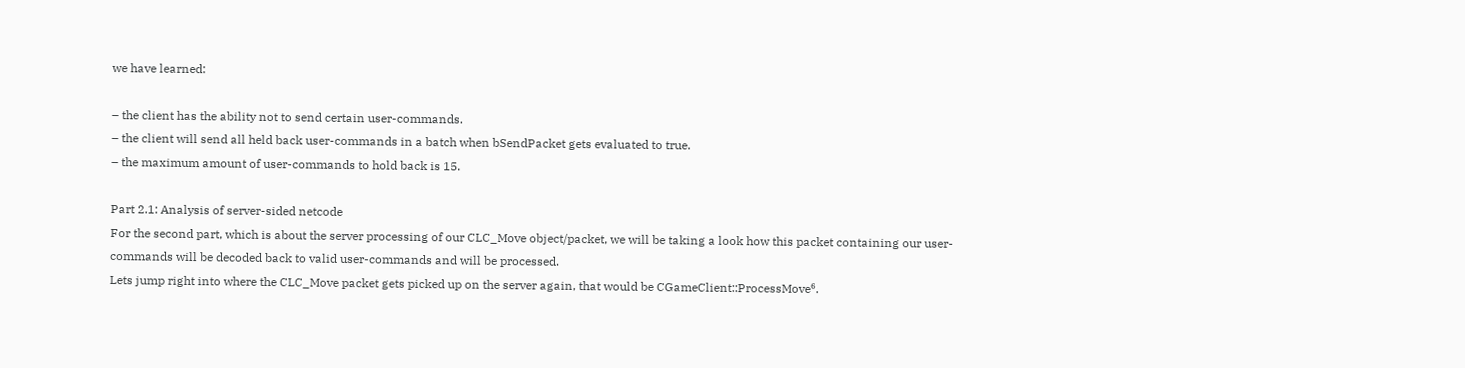we have learned:

– the client has the ability not to send certain user-commands.
– the client will send all held back user-commands in a batch when bSendPacket gets evaluated to true.
– the maximum amount of user-commands to hold back is 15.

Part 2.1: Analysis of server-sided netcode
For the second part, which is about the server processing of our CLC_Move object/packet, we will be taking a look how this packet containing our user-commands will be decoded back to valid user-commands and will be processed.
Lets jump right into where the CLC_Move packet gets picked up on the server again, that would be CGameClient::ProcessMove⁶.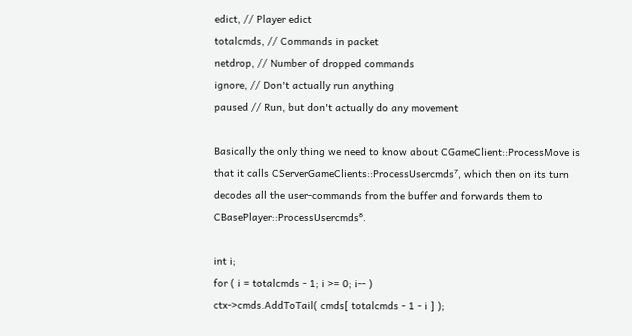edict, // Player edict
totalcmds, // Commands in packet
netdrop, // Number of dropped commands
ignore, // Don't actually run anything
paused // Run, but don't actually do any movement

Basically the only thing we need to know about CGameClient::ProcessMove is that it calls CServerGameClients::ProcessUsercmds⁷, which then on its turn decodes all the user-commands from the buffer and forwards them to CBasePlayer::ProcessUsercmds⁸.

int i;
for ( i = totalcmds - 1; i >= 0; i-- )
ctx->cmds.AddToTail( cmds[ totalcmds - 1 - i ] );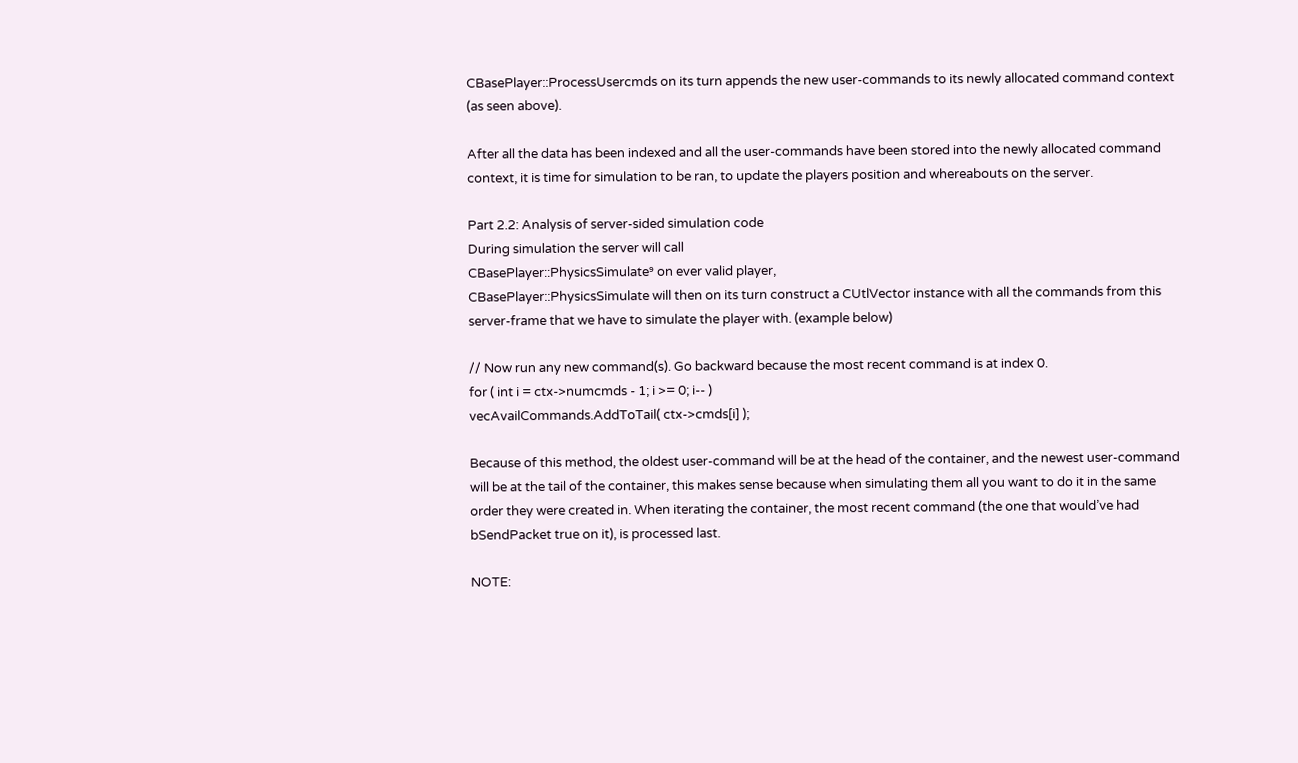CBasePlayer::ProcessUsercmds on its turn appends the new user-commands to its newly allocated command context (as seen above).

After all the data has been indexed and all the user-commands have been stored into the newly allocated command context, it is time for simulation to be ran, to update the players position and whereabouts on the server.

Part 2.2: Analysis of server-sided simulation code
During simulation the server will call
CBasePlayer::PhysicsSimulate⁹ on ever valid player,
CBasePlayer::PhysicsSimulate will then on its turn construct a CUtlVector instance with all the commands from this server-frame that we have to simulate the player with. (example below)

// Now run any new command(s). Go backward because the most recent command is at index 0.
for ( int i = ctx->numcmds - 1; i >= 0; i-- )
vecAvailCommands.AddToTail( ctx->cmds[i] );

Because of this method, the oldest user-command will be at the head of the container, and the newest user-command will be at the tail of the container, this makes sense because when simulating them all you want to do it in the same order they were created in. When iterating the container, the most recent command (the one that would’ve had bSendPacket true on it), is processed last.

NOTE: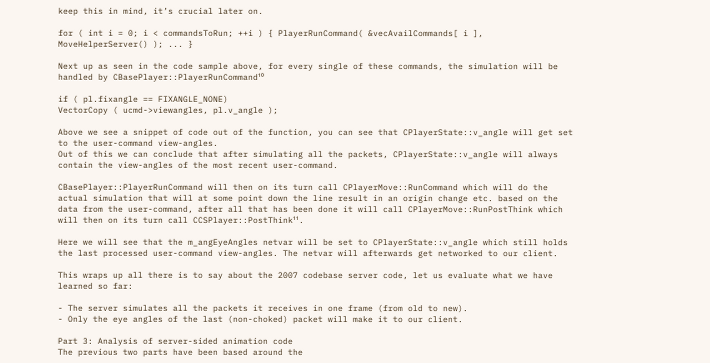keep this in mind, it’s crucial later on.

for ( int i = 0; i < commandsToRun; ++i ) { PlayerRunCommand( &vecAvailCommands[ i ], MoveHelperServer() ); ... }

Next up as seen in the code sample above, for every single of these commands, the simulation will be handled by CBasePlayer::PlayerRunCommand¹⁰

if ( pl.fixangle == FIXANGLE_NONE)
VectorCopy ( ucmd->viewangles, pl.v_angle );

Above we see a snippet of code out of the function, you can see that CPlayerState::v_angle will get set to the user-command view-angles.
Out of this we can conclude that after simulating all the packets, CPlayerState::v_angle will always contain the view-angles of the most recent user-command.

CBasePlayer::PlayerRunCommand will then on its turn call CPlayerMove::RunCommand which will do the actual simulation that will at some point down the line result in an origin change etc. based on the data from the user-command, after all that has been done it will call CPlayerMove::RunPostThink which will then on its turn call CCSPlayer::PostThink¹¹.

Here we will see that the m_angEyeAngles netvar will be set to CPlayerState::v_angle which still holds the last processed user-command view-angles. The netvar will afterwards get networked to our client.

This wraps up all there is to say about the 2007 codebase server code, let us evaluate what we have learned so far:

- The server simulates all the packets it receives in one frame (from old to new).
- Only the eye angles of the last (non-choked) packet will make it to our client.

Part 3: Analysis of server-sided animation code
The previous two parts have been based around the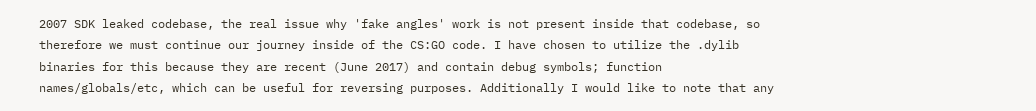2007 SDK leaked codebase, the real issue why 'fake angles' work is not present inside that codebase, so therefore we must continue our journey inside of the CS:GO code. I have chosen to utilize the .dylib binaries for this because they are recent (June 2017) and contain debug symbols; function names/globals/etc, which can be useful for reversing purposes. Additionally I would like to note that any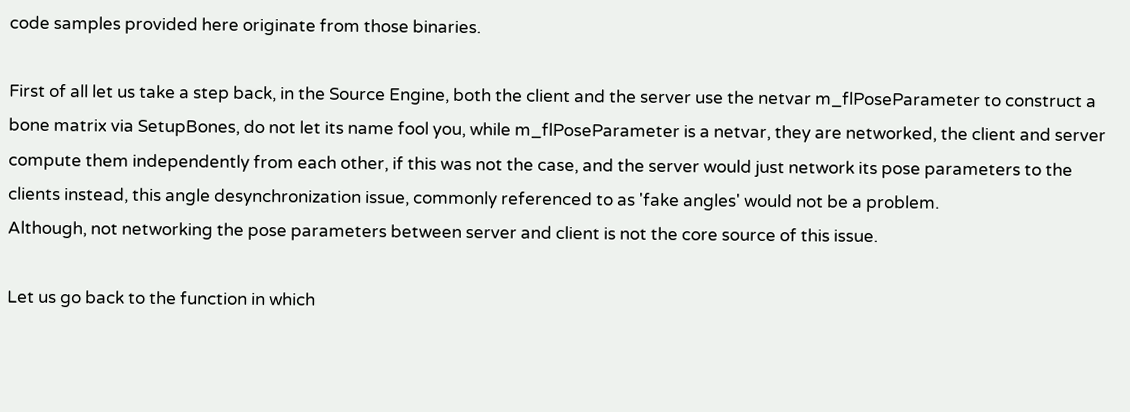code samples provided here originate from those binaries.

First of all let us take a step back, in the Source Engine, both the client and the server use the netvar m_flPoseParameter to construct a bone matrix via SetupBones, do not let its name fool you, while m_flPoseParameter is a netvar, they are networked, the client and server compute them independently from each other, if this was not the case, and the server would just network its pose parameters to the clients instead, this angle desynchronization issue, commonly referenced to as 'fake angles' would not be a problem.
Although, not networking the pose parameters between server and client is not the core source of this issue.

Let us go back to the function in which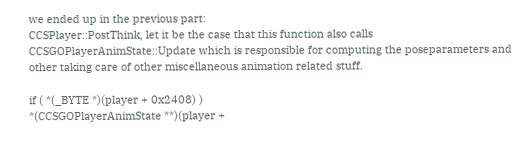we ended up in the previous part:
CCSPlayer::PostThink, let it be the case that this function also calls CCSGOPlayerAnimState::Update which is responsible for computing the poseparameters and other taking care of other miscellaneous animation related stuff.

if ( *(_BYTE *)(player + 0x2408) )
*(CCSGOPlayerAnimState **)(player +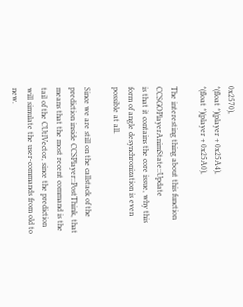0x2570),
*(float *)(player + 0x25A4),
*(float *)(player + 0x25A0),

The interesting thing about this function CCSGOPlayerAnimState::Update
is that it contains the core issue, why this form of angle desynchronization is even possible at all.

Since we are still on the callstack of the prediction inside CCSPlayer::PostThink, that means that the most recent command is the tail of the CUtlVector, since the prediction will simulate the user-commands from old to new.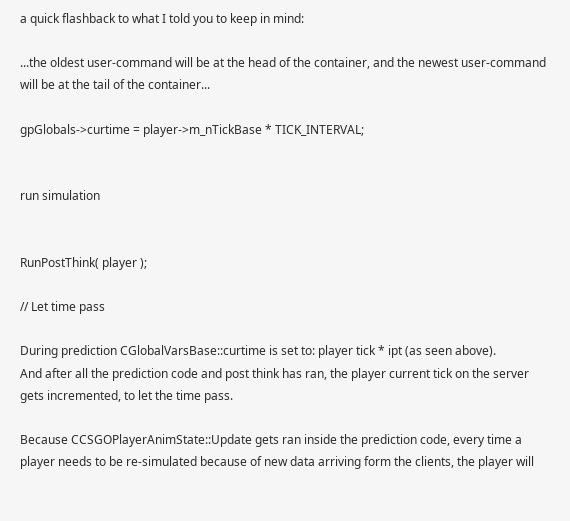a quick flashback to what I told you to keep in mind:

...the oldest user-command will be at the head of the container, and the newest user-command will be at the tail of the container...

gpGlobals->curtime = player->m_nTickBase * TICK_INTERVAL;


run simulation


RunPostThink( player );

// Let time pass

During prediction CGlobalVarsBase::curtime is set to: player tick * ipt (as seen above).
And after all the prediction code and post think has ran, the player current tick on the server gets incremented, to let the time pass.

Because CCSGOPlayerAnimState::Update gets ran inside the prediction code, every time a player needs to be re-simulated because of new data arriving form the clients, the player will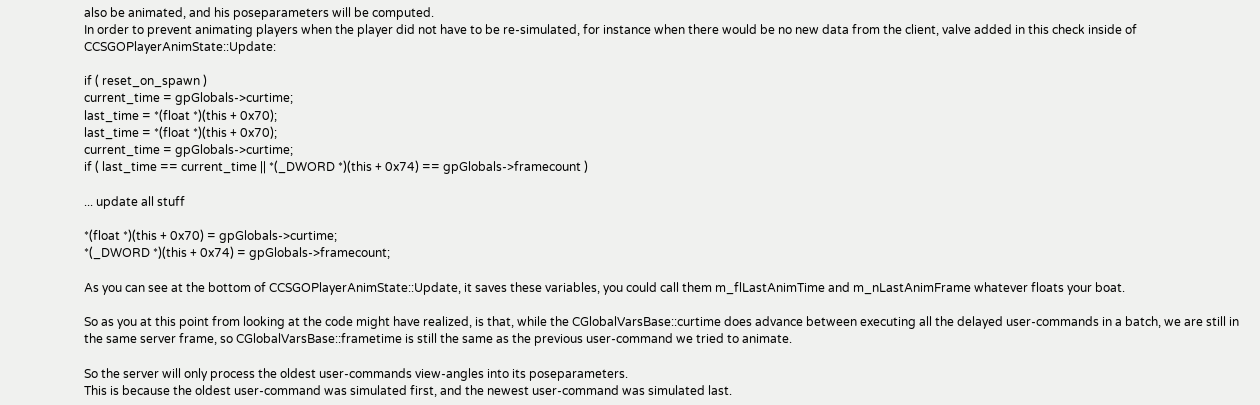also be animated, and his poseparameters will be computed.
In order to prevent animating players when the player did not have to be re-simulated, for instance when there would be no new data from the client, valve added in this check inside of CCSGOPlayerAnimState::Update:

if ( reset_on_spawn )
current_time = gpGlobals->curtime;
last_time = *(float *)(this + 0x70);
last_time = *(float *)(this + 0x70);
current_time = gpGlobals->curtime;
if ( last_time == current_time || *(_DWORD *)(this + 0x74) == gpGlobals->framecount )

... update all stuff

*(float *)(this + 0x70) = gpGlobals->curtime;
*(_DWORD *)(this + 0x74) = gpGlobals->framecount;

As you can see at the bottom of CCSGOPlayerAnimState::Update, it saves these variables, you could call them m_flLastAnimTime and m_nLastAnimFrame whatever floats your boat.

So as you at this point from looking at the code might have realized, is that, while the CGlobalVarsBase::curtime does advance between executing all the delayed user-commands in a batch, we are still in the same server frame, so CGlobalVarsBase::frametime is still the same as the previous user-command we tried to animate.

So the server will only process the oldest user-commands view-angles into its poseparameters.
This is because the oldest user-command was simulated first, and the newest user-command was simulated last.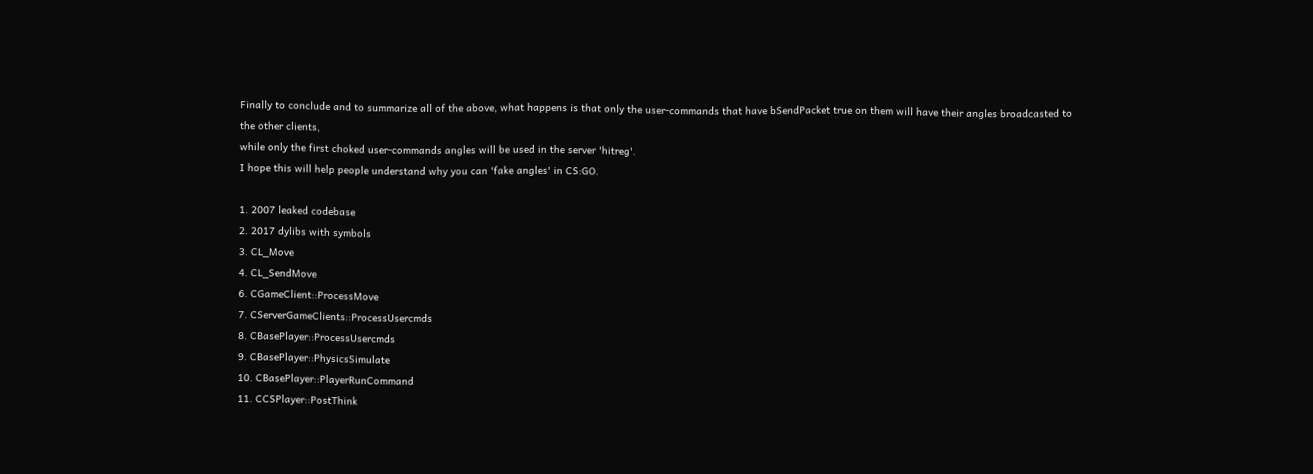Finally to conclude and to summarize all of the above, what happens is that only the user-commands that have bSendPacket true on them will have their angles broadcasted to the other clients,
while only the first choked user-commands angles will be used in the server 'hitreg'.
I hope this will help people understand why you can 'fake angles' in CS:GO.

1. 2007 leaked codebase
2. 2017 dylibs with symbols
3. CL_Move
4. CL_SendMove
6. CGameClient::ProcessMove
7. CServerGameClients::ProcessUsercmds
8. CBasePlayer::ProcessUsercmds
9. CBasePlayer::PhysicsSimulate
10. CBasePlayer::PlayerRunCommand
11. CCSPlayer::PostThink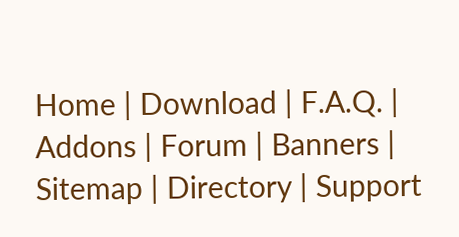Home | Download | F.A.Q. | Addons | Forum | Banners | Sitemap | Directory | Support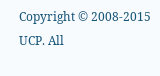Copyright © 2008-2015 UCP. All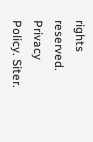rights reserved. Privacy Policy. Siter.